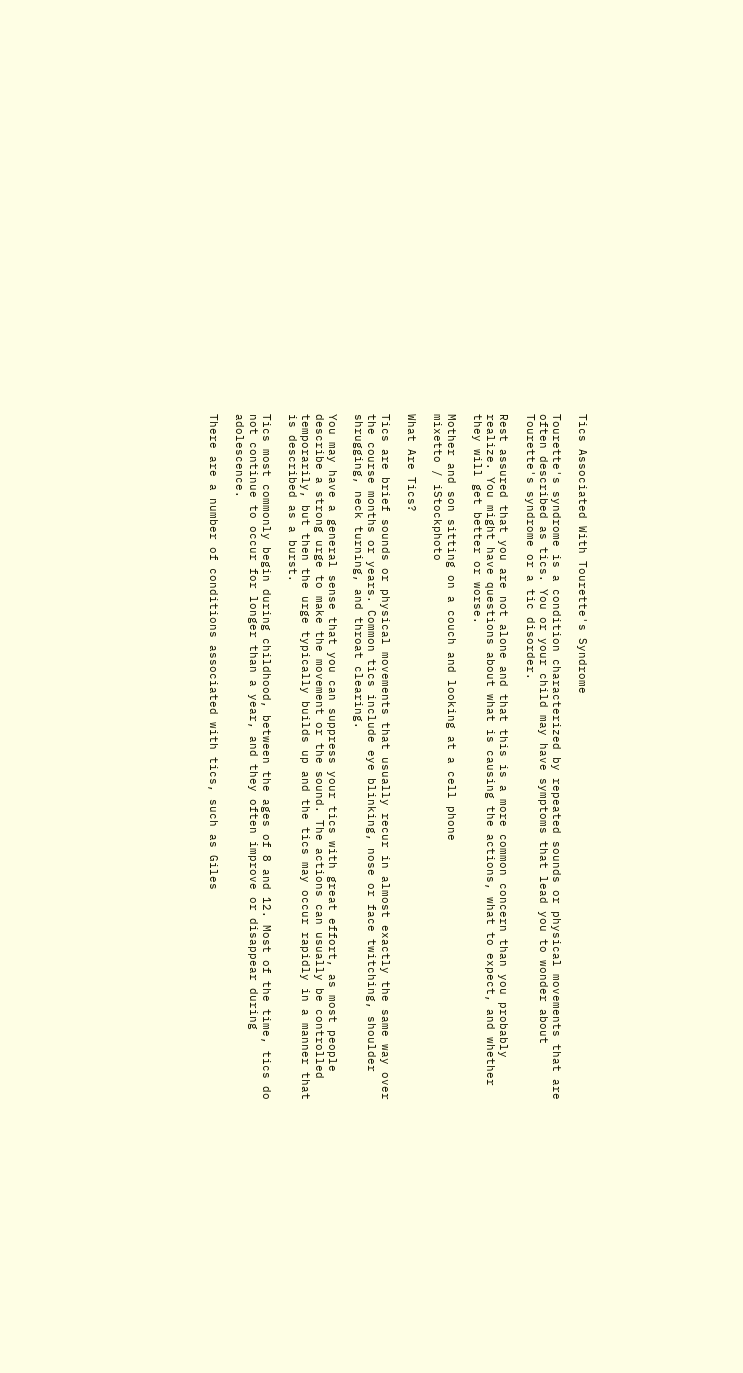Tics Associated With Tourette's Syndrome

Tourette's syndrome is a condition characterized by repeated sounds or physical movements that are often described as tics. You or your child may have symptoms that lead you to wonder about Tourette's syndrome or a tic disorder.

Rest assured that you are not alone and that this is a more common concern than you probably realize. You might have questions about what is causing the actions, what to expect, and whether they will get better or worse.

Mother and son sitting on a couch and looking at a cell phone
mixetto / iStockphoto

What Are Tics?

Tics are brief sounds or physical movements that usually recur in almost exactly the same way over the course months or years. Common tics include eye blinking, nose or face twitching, shoulder shrugging, neck turning, and throat clearing.

You may have a general sense that you can suppress your tics with great effort, as most people describe a strong urge to make the movement or the sound. The actions can usually be controlled temporarily, but then the urge typically builds up and the tics may occur rapidly in a manner that is described as a burst.

Tics most commonly begin during childhood, between the ages of 8 and 12. Most of the time, tics do not continue to occur for longer than a year, and they often improve or disappear during adolescence.

There are a number of conditions associated with tics, such as Giles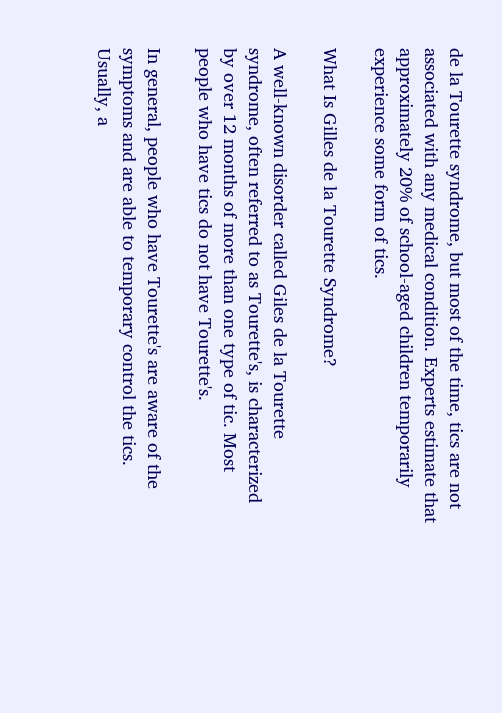de la Tourette syndrome, but most of the time, tics are not associated with any medical condition. Experts estimate that approximately 20% of school-aged children temporarily experience some form of tics.

What Is Gilles de la Tourette Syndrome?

A well-known disorder called Giles de la Tourette syndrome, often referred to as Tourette's, is characterized by over 12 months of more than one type of tic. Most people who have tics do not have Tourette's.

In general, people who have Tourette's are aware of the symptoms and are able to temporary control the tics. Usually, a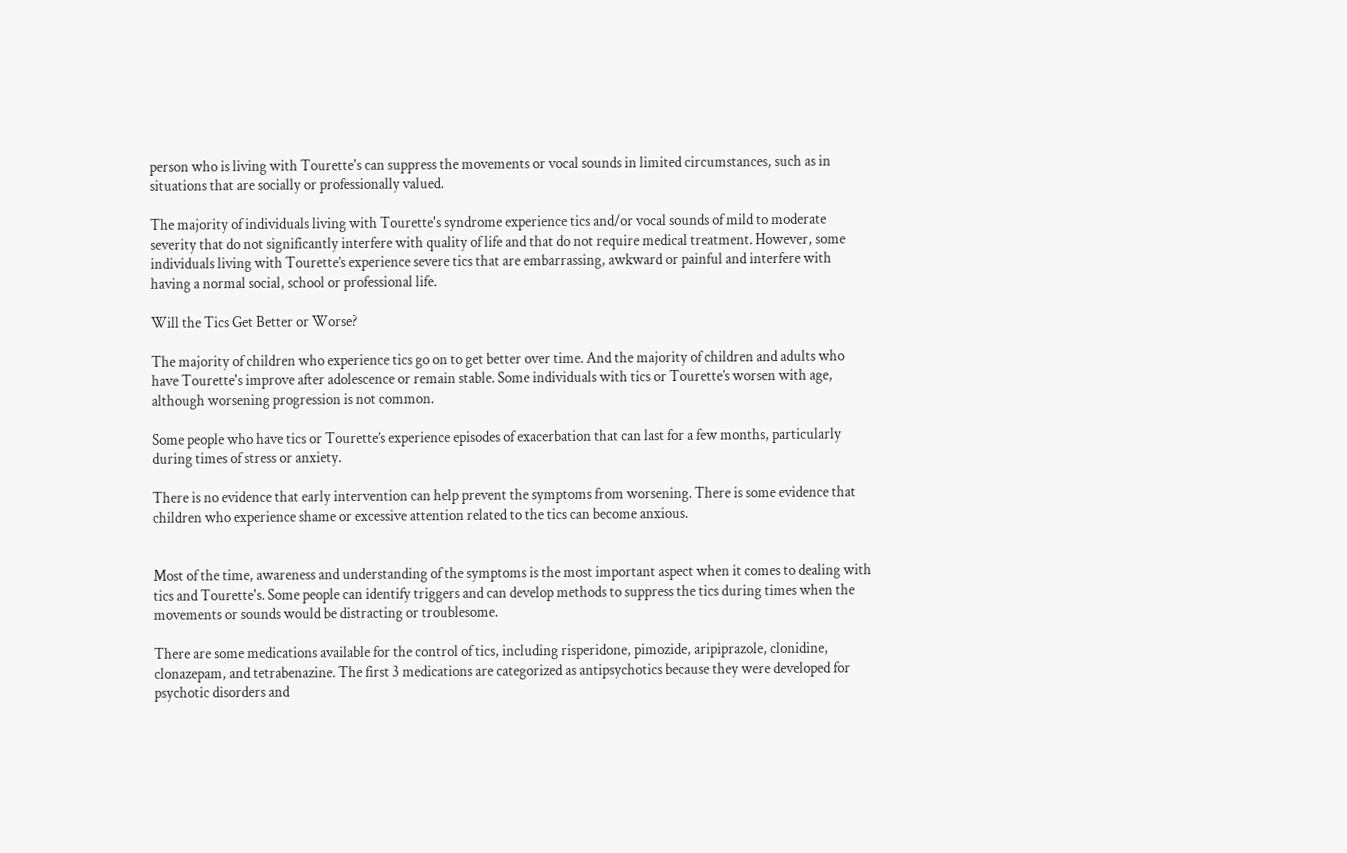person who is living with Tourette's can suppress the movements or vocal sounds in limited circumstances, such as in situations that are socially or professionally valued.

The majority of individuals living with Tourette's syndrome experience tics and/or vocal sounds of mild to moderate severity that do not significantly interfere with quality of life and that do not require medical treatment. However, some individuals living with Tourette’s experience severe tics that are embarrassing, awkward or painful and interfere with having a normal social, school or professional life.

Will the Tics Get Better or Worse?

The majority of children who experience tics go on to get better over time. And the majority of children and adults who have Tourette's improve after adolescence or remain stable. Some individuals with tics or Tourette’s worsen with age, although worsening progression is not common.

Some people who have tics or Tourette’s experience episodes of exacerbation that can last for a few months, particularly during times of stress or anxiety.

There is no evidence that early intervention can help prevent the symptoms from worsening. There is some evidence that children who experience shame or excessive attention related to the tics can become anxious.


Most of the time, awareness and understanding of the symptoms is the most important aspect when it comes to dealing with tics and Tourette's. Some people can identify triggers and can develop methods to suppress the tics during times when the movements or sounds would be distracting or troublesome.

There are some medications available for the control of tics, including risperidone, pimozide, aripiprazole, clonidine, clonazepam, and tetrabenazine. The first 3 medications are categorized as antipsychotics because they were developed for psychotic disorders and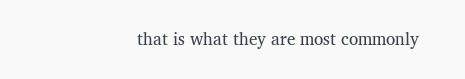that is what they are most commonly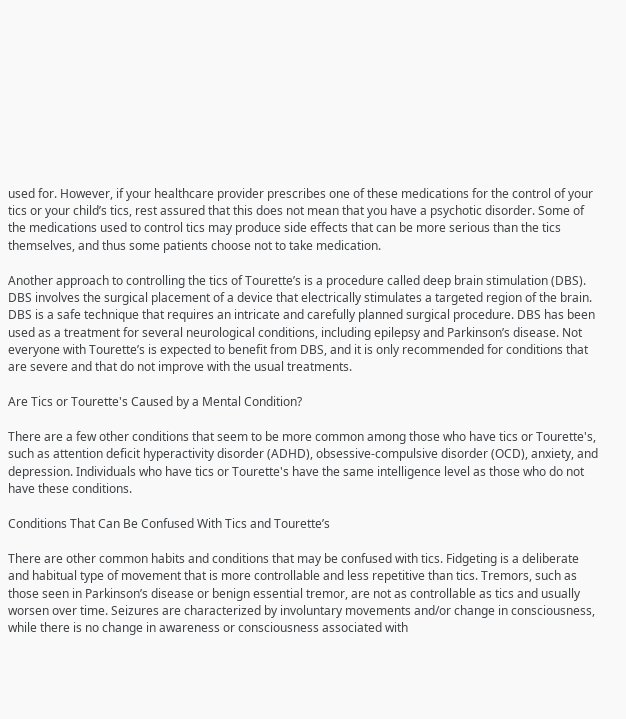used for. However, if your healthcare provider prescribes one of these medications for the control of your tics or your child’s tics, rest assured that this does not mean that you have a psychotic disorder. Some of the medications used to control tics may produce side effects that can be more serious than the tics themselves, and thus some patients choose not to take medication.

Another approach to controlling the tics of Tourette’s is a procedure called deep brain stimulation (DBS). DBS involves the surgical placement of a device that electrically stimulates a targeted region of the brain. DBS is a safe technique that requires an intricate and carefully planned surgical procedure. DBS has been used as a treatment for several neurological conditions, including epilepsy and Parkinson’s disease. Not everyone with Tourette’s is expected to benefit from DBS, and it is only recommended for conditions that are severe and that do not improve with the usual treatments.

Are Tics or Tourette's Caused by a Mental Condition?

There are a few other conditions that seem to be more common among those who have tics or Tourette's, such as attention deficit hyperactivity disorder (ADHD), obsessive-compulsive disorder (OCD), anxiety, and depression. Individuals who have tics or Tourette's have the same intelligence level as those who do not have these conditions.

Conditions That Can Be Confused With Tics and Tourette’s

There are other common habits and conditions that may be confused with tics. Fidgeting is a deliberate and habitual type of movement that is more controllable and less repetitive than tics. Tremors, such as those seen in Parkinson’s disease or benign essential tremor, are not as controllable as tics and usually worsen over time. Seizures are characterized by involuntary movements and/or change in consciousness, while there is no change in awareness or consciousness associated with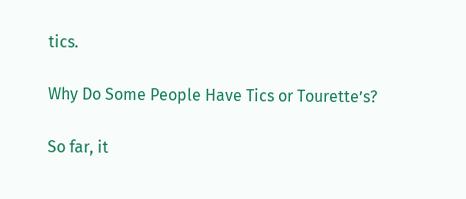tics.

Why Do Some People Have Tics or Tourette’s?

So far, it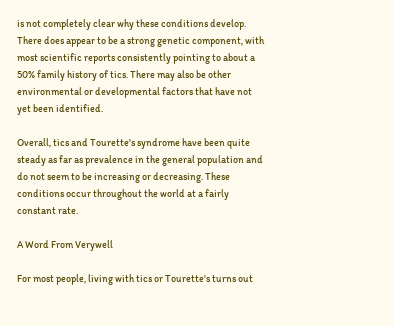is not completely clear why these conditions develop. There does appear to be a strong genetic component, with most scientific reports consistently pointing to about a 50% family history of tics. There may also be other environmental or developmental factors that have not yet been identified.

Overall, tics and Tourette's syndrome have been quite steady as far as prevalence in the general population and do not seem to be increasing or decreasing. These conditions occur throughout the world at a fairly constant rate.

A Word From Verywell

For most people, living with tics or Tourette's turns out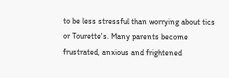to be less stressful than worrying about tics or Tourette's. Many parents become frustrated, anxious and frightened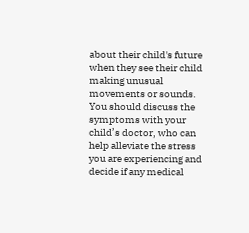about their child's future when they see their child making unusual movements or sounds. You should discuss the symptoms with your child’s doctor, who can help alleviate the stress you are experiencing and decide if any medical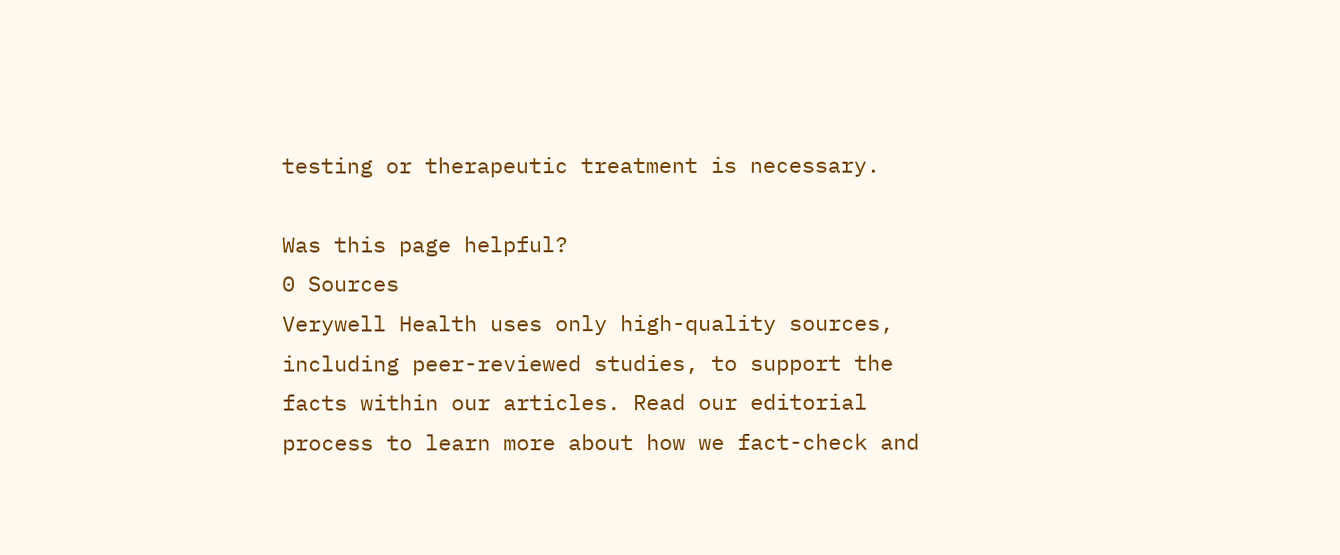testing or therapeutic treatment is necessary.

Was this page helpful?
0 Sources
Verywell Health uses only high-quality sources, including peer-reviewed studies, to support the facts within our articles. Read our editorial process to learn more about how we fact-check and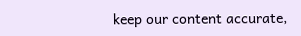keep our content accurate,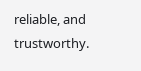reliable, and trustworthy.